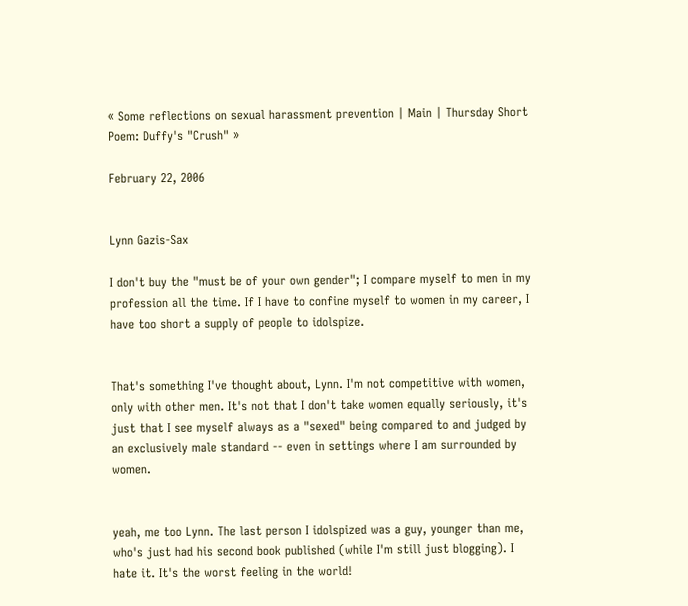« Some reflections on sexual harassment prevention | Main | Thursday Short Poem: Duffy's "Crush" »

February 22, 2006


Lynn Gazis-Sax

I don't buy the "must be of your own gender"; I compare myself to men in my profession all the time. If I have to confine myself to women in my career, I have too short a supply of people to idolspize.


That's something I've thought about, Lynn. I'm not competitive with women, only with other men. It's not that I don't take women equally seriously, it's just that I see myself always as a "sexed" being compared to and judged by an exclusively male standard -- even in settings where I am surrounded by women.


yeah, me too Lynn. The last person I idolspized was a guy, younger than me, who's just had his second book published (while I'm still just blogging). I hate it. It's the worst feeling in the world!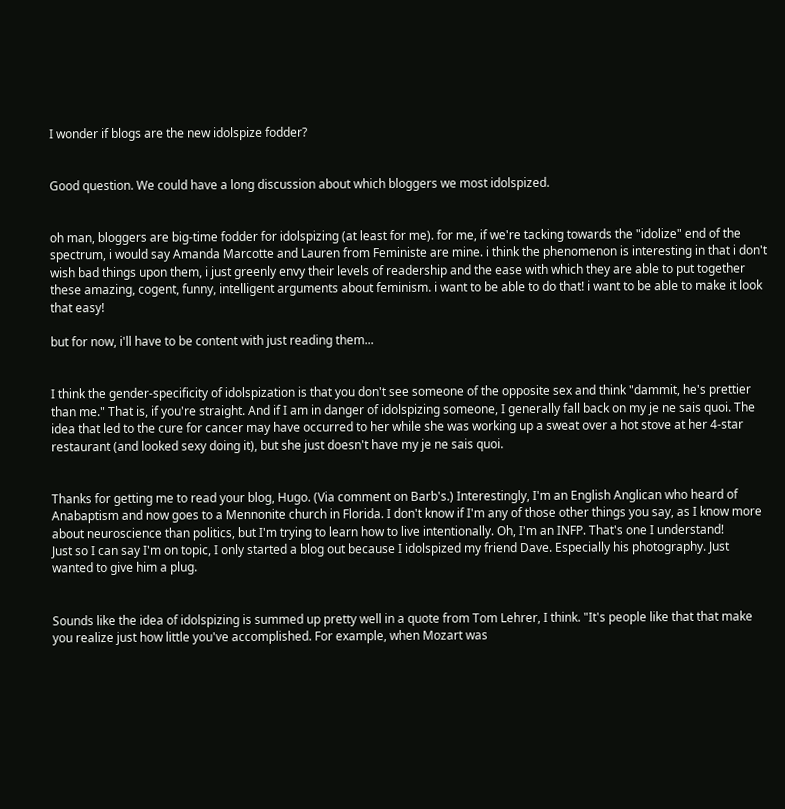I wonder if blogs are the new idolspize fodder?


Good question. We could have a long discussion about which bloggers we most idolspized.


oh man, bloggers are big-time fodder for idolspizing (at least for me). for me, if we're tacking towards the "idolize" end of the spectrum, i would say Amanda Marcotte and Lauren from Feministe are mine. i think the phenomenon is interesting in that i don't wish bad things upon them, i just greenly envy their levels of readership and the ease with which they are able to put together these amazing, cogent, funny, intelligent arguments about feminism. i want to be able to do that! i want to be able to make it look that easy!

but for now, i'll have to be content with just reading them...


I think the gender-specificity of idolspization is that you don't see someone of the opposite sex and think "dammit, he's prettier than me." That is, if you're straight. And if I am in danger of idolspizing someone, I generally fall back on my je ne sais quoi. The idea that led to the cure for cancer may have occurred to her while she was working up a sweat over a hot stove at her 4-star restaurant (and looked sexy doing it), but she just doesn't have my je ne sais quoi.


Thanks for getting me to read your blog, Hugo. (Via comment on Barb's.) Interestingly, I'm an English Anglican who heard of Anabaptism and now goes to a Mennonite church in Florida. I don't know if I'm any of those other things you say, as I know more about neuroscience than politics, but I'm trying to learn how to live intentionally. Oh, I'm an INFP. That's one I understand!
Just so I can say I'm on topic, I only started a blog out because I idolspized my friend Dave. Especially his photography. Just wanted to give him a plug.


Sounds like the idea of idolspizing is summed up pretty well in a quote from Tom Lehrer, I think. "It's people like that that make you realize just how little you've accomplished. For example, when Mozart was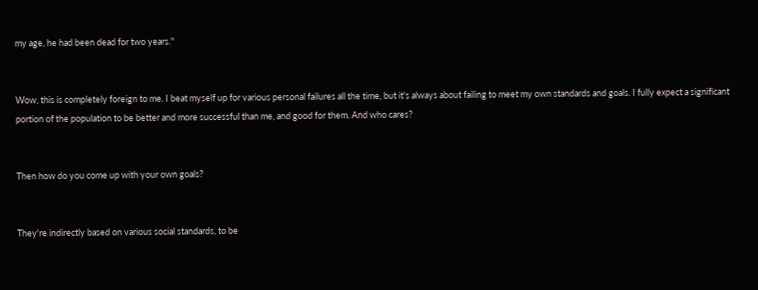my age, he had been dead for two years."


Wow, this is completely foreign to me. I beat myself up for various personal failures all the time, but it's always about failing to meet my own standards and goals. I fully expect a significant portion of the population to be better and more successful than me, and good for them. And who cares?


Then how do you come up with your own goals?


They're indirectly based on various social standards, to be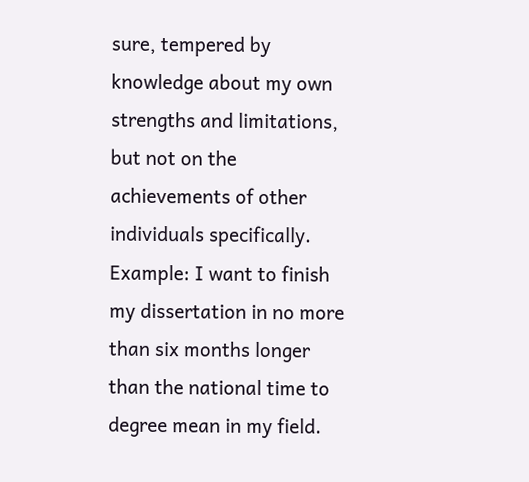sure, tempered by knowledge about my own strengths and limitations, but not on the achievements of other individuals specifically. Example: I want to finish my dissertation in no more than six months longer than the national time to degree mean in my field.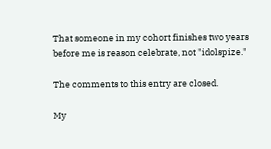That someone in my cohort finishes two years before me is reason celebrate, not "idolspize."

The comments to this entry are closed.

My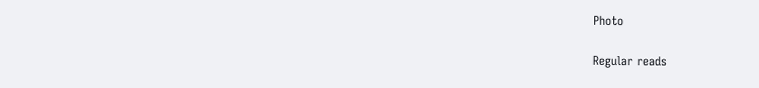Photo

Regular reads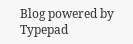Blog powered by Typepad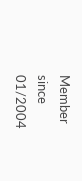Member since 01/2004